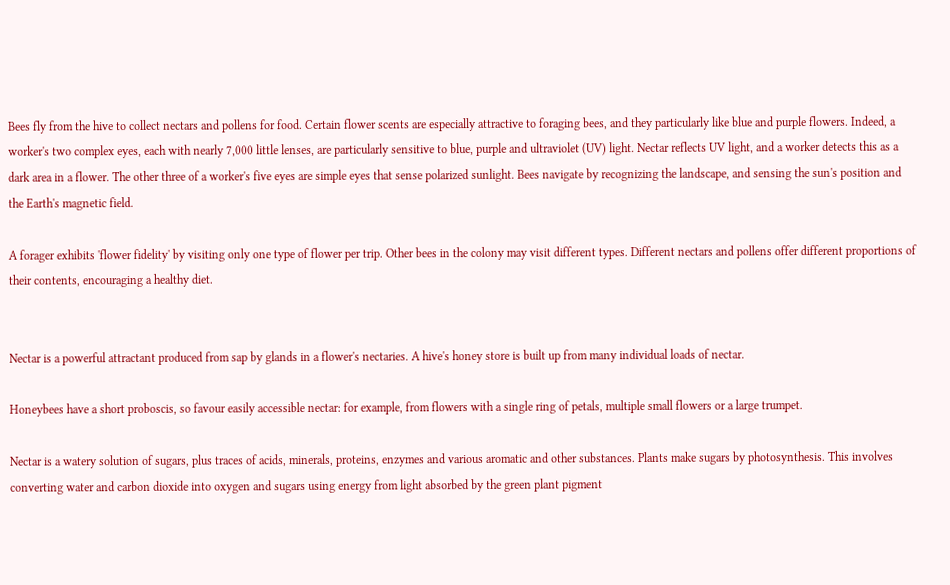Bees fly from the hive to collect nectars and pollens for food. Certain flower scents are especially attractive to foraging bees, and they particularly like blue and purple flowers. Indeed, a worker's two complex eyes, each with nearly 7,000 little lenses, are particularly sensitive to blue, purple and ultraviolet (UV) light. Nectar reflects UV light, and a worker detects this as a dark area in a flower. The other three of a worker's five eyes are simple eyes that sense polarized sunlight. Bees navigate by recognizing the landscape, and sensing the sun's position and the Earth's magnetic field.

A forager exhibits 'flower fidelity' by visiting only one type of flower per trip. Other bees in the colony may visit different types. Different nectars and pollens offer different proportions of their contents, encouraging a healthy diet.


Nectar is a powerful attractant produced from sap by glands in a flower's nectaries. A hive's honey store is built up from many individual loads of nectar.

Honeybees have a short proboscis, so favour easily accessible nectar: for example, from flowers with a single ring of petals, multiple small flowers or a large trumpet.

Nectar is a watery solution of sugars, plus traces of acids, minerals, proteins, enzymes and various aromatic and other substances. Plants make sugars by photosynthesis. This involves converting water and carbon dioxide into oxygen and sugars using energy from light absorbed by the green plant pigment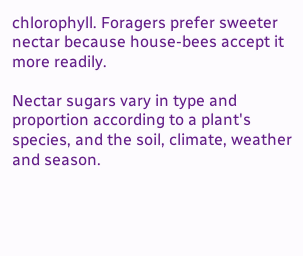chlorophyll. Foragers prefer sweeter nectar because house-bees accept it more readily.

Nectar sugars vary in type and proportion according to a plant's species, and the soil, climate, weather and season.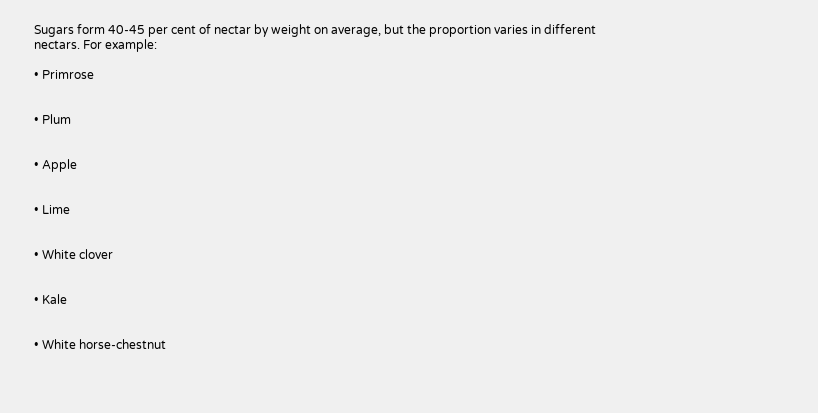Sugars form 40-45 per cent of nectar by weight on average, but the proportion varies in different nectars. For example:

• Primrose


• Plum


• Apple


• Lime


• White clover


• Kale


• White horse-chestnut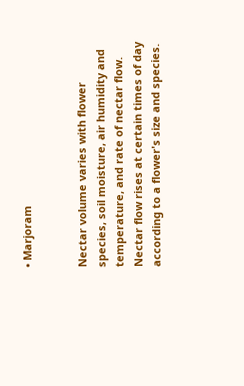• Marjoram


Nectar volume varies with flower species, soil moisture, air humidity and temperature, and rate of nectar flow. Nectar flow rises at certain times of day according to a flower's size and species.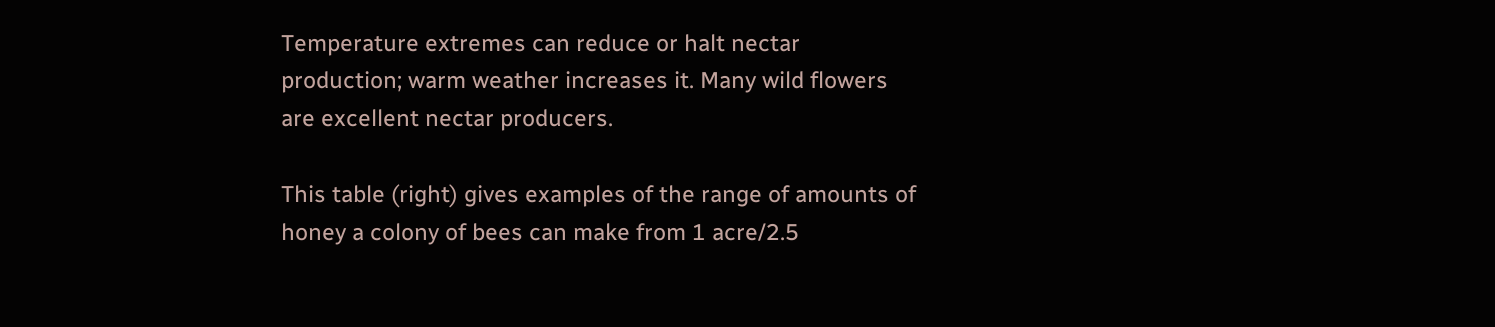Temperature extremes can reduce or halt nectar production; warm weather increases it. Many wild flowers are excellent nectar producers.

This table (right) gives examples of the range of amounts of honey a colony of bees can make from 1 acre/2.5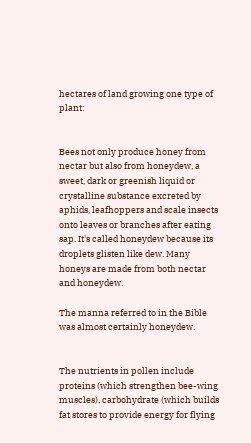hectares of land growing one type of plant:


Bees not only produce honey from nectar but also from honeydew, a sweet, dark or greenish liquid or crystalline substance excreted by aphids, leafhoppers and scale insects onto leaves or branches after eating sap. It's called honeydew because its droplets glisten like dew. Many honeys are made from both nectar and honeydew.

The manna referred to in the Bible was almost certainly honeydew.


The nutrients in pollen include proteins (which strengthen bee-wing muscles), carbohydrate (which builds fat stores to provide energy for flying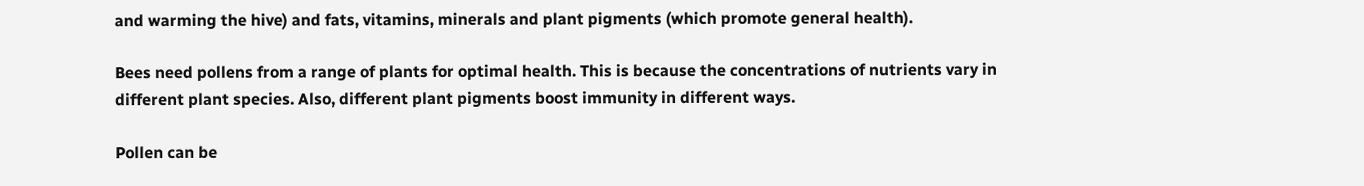and warming the hive) and fats, vitamins, minerals and plant pigments (which promote general health).

Bees need pollens from a range of plants for optimal health. This is because the concentrations of nutrients vary in different plant species. Also, different plant pigments boost immunity in different ways.

Pollen can be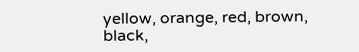yellow, orange, red, brown, black,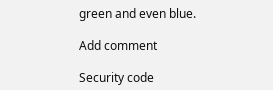green and even blue.

Add comment

Security code